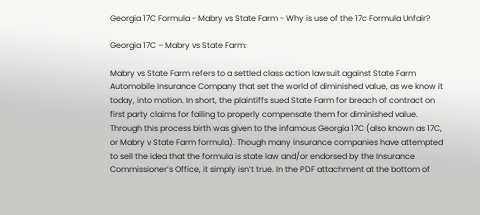Georgia 17C Formula - Mabry vs State Farm - Why is use of the 17c Formula Unfair?

Georgia 17C – Mabry vs State Farm:

Mabry vs State Farm refers to a settled class action lawsuit against State Farm Automobile Insurance Company that set the world of diminished value, as we know it today, into motion. In short, the plaintiffs sued State Farm for breach of contract on first party claims for failing to properly compensate them for diminished value. Through this process birth was given to the infamous Georgia 17C (also known as 17C, or Mabry v State Farm formula). Though many insurance companies have attempted to sell the idea that the formula is state law and/or endorsed by the Insurance Commissioner’s Office, it simply isn’t true. In the PDF attachment at the bottom of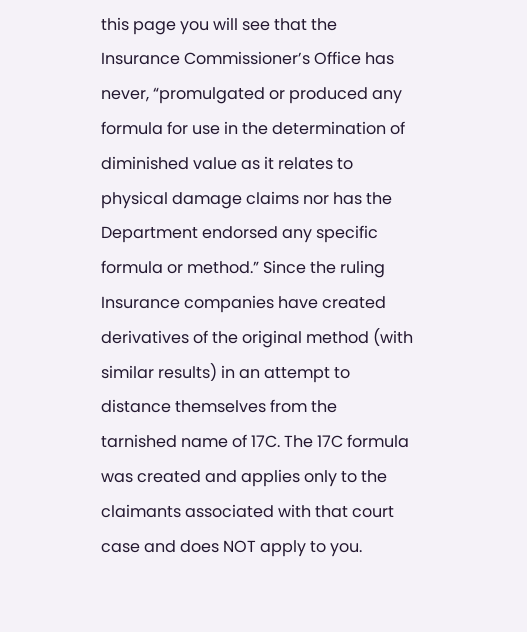this page you will see that the Insurance Commissioner’s Office has never, “promulgated or produced any formula for use in the determination of diminished value as it relates to physical damage claims nor has the Department endorsed any specific formula or method.” Since the ruling Insurance companies have created derivatives of the original method (with similar results) in an attempt to distance themselves from the tarnished name of 17C. The 17C formula was created and applies only to the claimants associated with that court case and does NOT apply to you.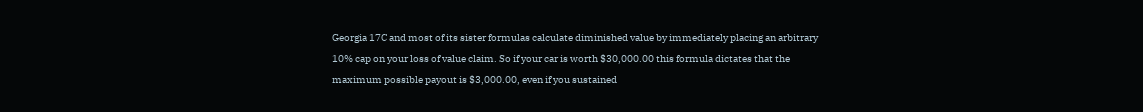Georgia 17C and most of its sister formulas calculate diminished value by immediately placing an arbitrary 10% cap on your loss of value claim. So if your car is worth $30,000.00 this formula dictates that the maximum possible payout is $3,000.00, even if you sustained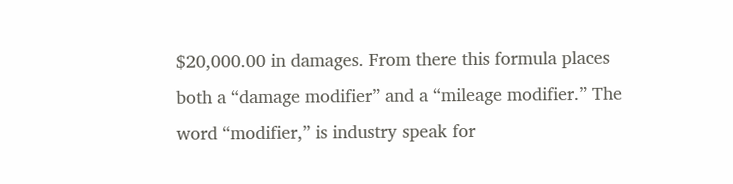$20,000.00 in damages. From there this formula places both a “damage modifier” and a “mileage modifier.” The word “modifier,” is industry speak for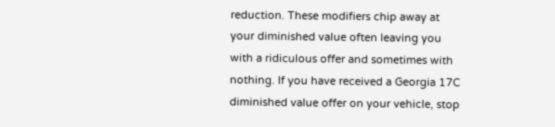reduction. These modifiers chip away at your diminished value often leaving you with a ridiculous offer and sometimes with nothing. If you have received a Georgia 17C diminished value offer on your vehicle, stop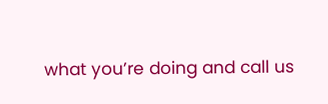what you’re doing and call us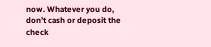now. Whatever you do, don’t cash or deposit the check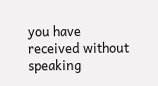you have received without speaking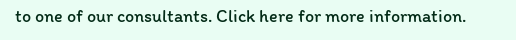to one of our consultants. Click here for more information.